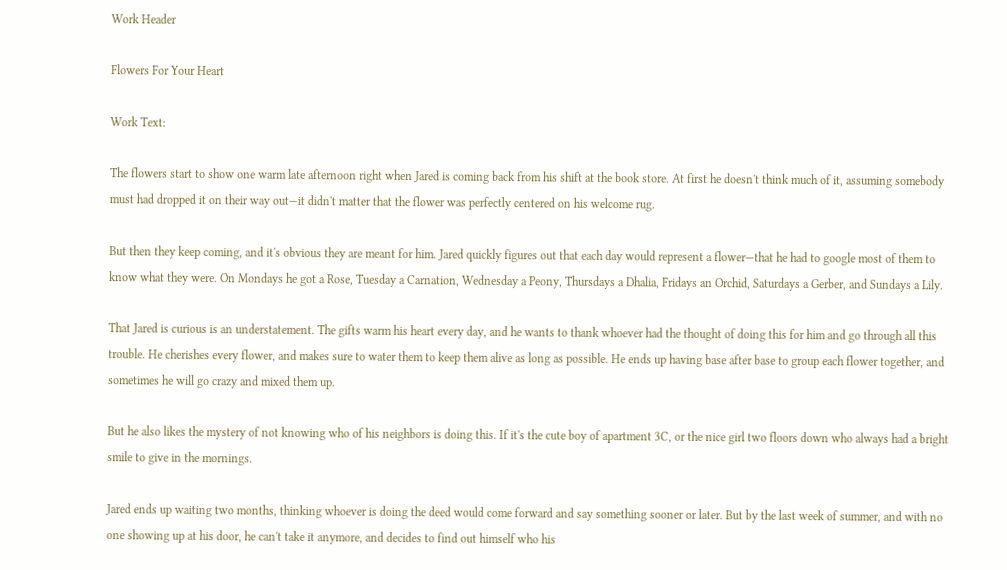Work Header

Flowers For Your Heart

Work Text:

The flowers start to show one warm late afternoon right when Jared is coming back from his shift at the book store. At first he doesn't think much of it, assuming somebody must had dropped it on their way out—it didn't matter that the flower was perfectly centered on his welcome rug.

But then they keep coming, and it's obvious they are meant for him. Jared quickly figures out that each day would represent a flower—that he had to google most of them to know what they were. On Mondays he got a Rose, Tuesday a Carnation, Wednesday a Peony, Thursdays a Dhalia, Fridays an Orchid, Saturdays a Gerber, and Sundays a Lily.

That Jared is curious is an understatement. The gifts warm his heart every day, and he wants to thank whoever had the thought of doing this for him and go through all this trouble. He cherishes every flower, and makes sure to water them to keep them alive as long as possible. He ends up having base after base to group each flower together, and sometimes he will go crazy and mixed them up.

But he also likes the mystery of not knowing who of his neighbors is doing this. If it's the cute boy of apartment 3C, or the nice girl two floors down who always had a bright smile to give in the mornings.

Jared ends up waiting two months, thinking whoever is doing the deed would come forward and say something sooner or later. But by the last week of summer, and with no one showing up at his door, he can't take it anymore, and decides to find out himself who his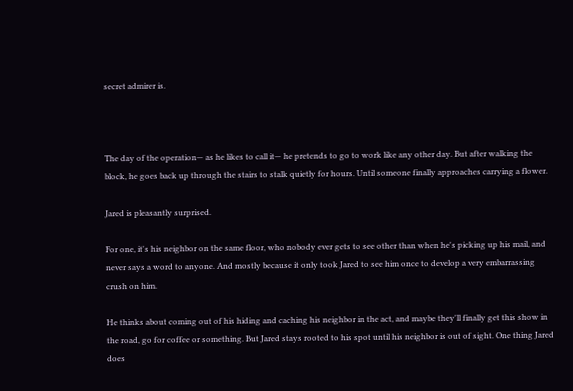secret admirer is.



The day of the operation— as he likes to call it— he pretends to go to work like any other day. But after walking the block, he goes back up through the stairs to stalk quietly for hours. Until someone finally approaches carrying a flower.

Jared is pleasantly surprised.

For one, it's his neighbor on the same floor, who nobody ever gets to see other than when he's picking up his mail, and never says a word to anyone. And mostly because it only took Jared to see him once to develop a very embarrassing crush on him.

He thinks about coming out of his hiding and caching his neighbor in the act, and maybe they'll finally get this show in the road, go for coffee or something. But Jared stays rooted to his spot until his neighbor is out of sight. One thing Jared does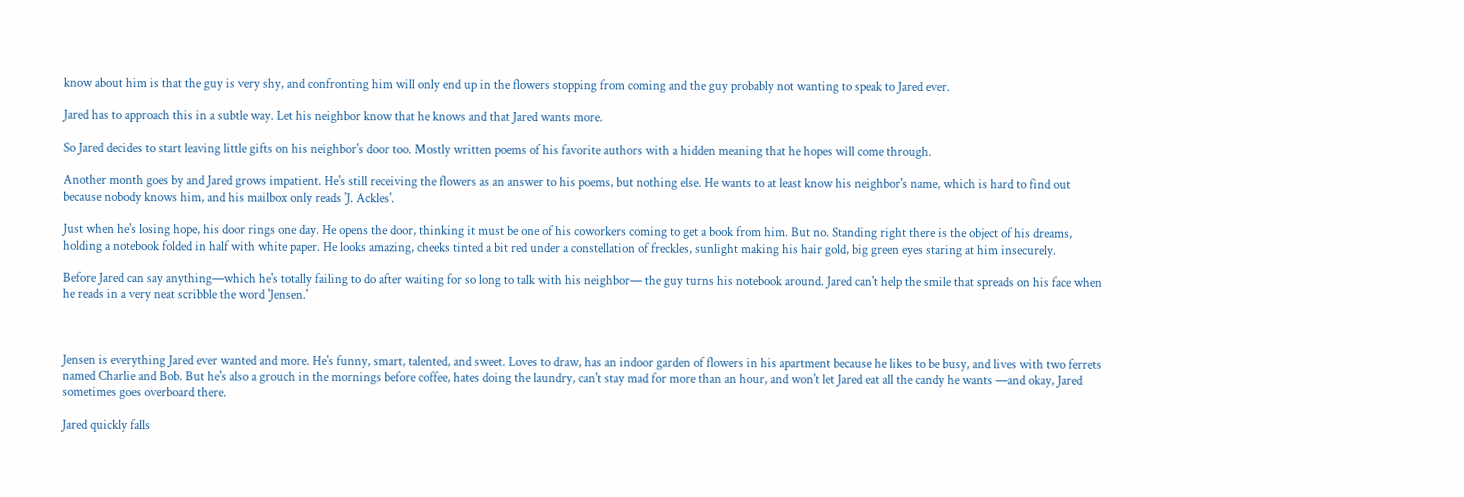know about him is that the guy is very shy, and confronting him will only end up in the flowers stopping from coming and the guy probably not wanting to speak to Jared ever.

Jared has to approach this in a subtle way. Let his neighbor know that he knows and that Jared wants more.

So Jared decides to start leaving little gifts on his neighbor's door too. Mostly written poems of his favorite authors with a hidden meaning that he hopes will come through.

Another month goes by and Jared grows impatient. He's still receiving the flowers as an answer to his poems, but nothing else. He wants to at least know his neighbor's name, which is hard to find out because nobody knows him, and his mailbox only reads 'J. Ackles'.

Just when he's losing hope, his door rings one day. He opens the door, thinking it must be one of his coworkers coming to get a book from him. But no. Standing right there is the object of his dreams, holding a notebook folded in half with white paper. He looks amazing, cheeks tinted a bit red under a constellation of freckles, sunlight making his hair gold, big green eyes staring at him insecurely.

Before Jared can say anything—which he's totally failing to do after waiting for so long to talk with his neighbor— the guy turns his notebook around. Jared can't help the smile that spreads on his face when he reads in a very neat scribble the word 'Jensen.'



Jensen is everything Jared ever wanted and more. He's funny, smart, talented, and sweet. Loves to draw, has an indoor garden of flowers in his apartment because he likes to be busy, and lives with two ferrets named Charlie and Bob. But he's also a grouch in the mornings before coffee, hates doing the laundry, can't stay mad for more than an hour, and won't let Jared eat all the candy he wants —and okay, Jared sometimes goes overboard there.

Jared quickly falls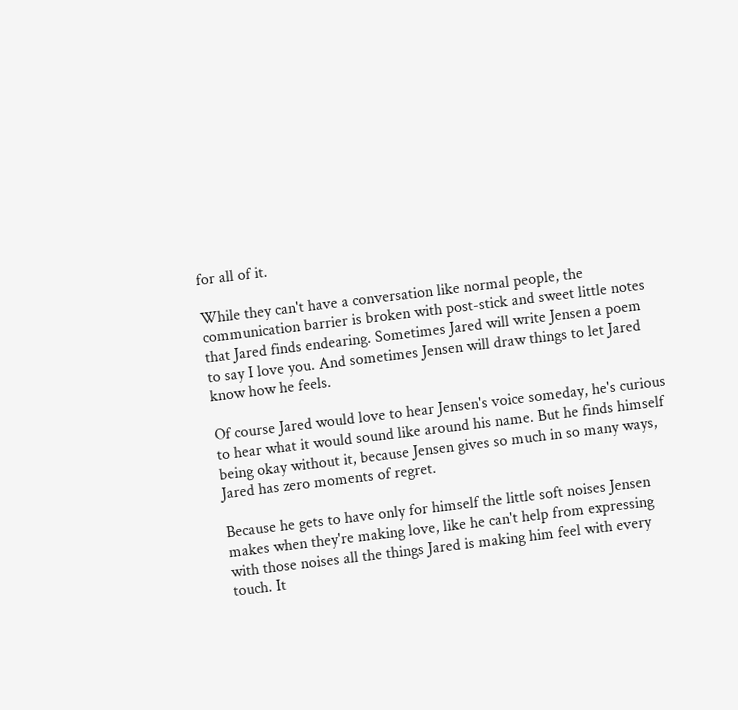for all of it.

While they can't have a conversation like normal people, the communication barrier is broken with post-stick and sweet little notes that Jared finds endearing. Sometimes Jared will write Jensen a poem to say I love you. And sometimes Jensen will draw things to let Jared know how he feels.

Of course Jared would love to hear Jensen's voice someday, he's curious to hear what it would sound like around his name. But he finds himself being okay without it, because Jensen gives so much in so many ways, Jared has zero moments of regret.

Because he gets to have only for himself the little soft noises Jensen makes when they're making love, like he can't help from expressing with those noises all the things Jared is making him feel with every touch. It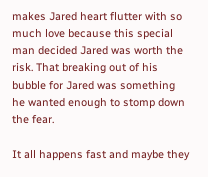makes Jared heart flutter with so much love because this special man decided Jared was worth the risk. That breaking out of his bubble for Jared was something he wanted enough to stomp down the fear.

It all happens fast and maybe they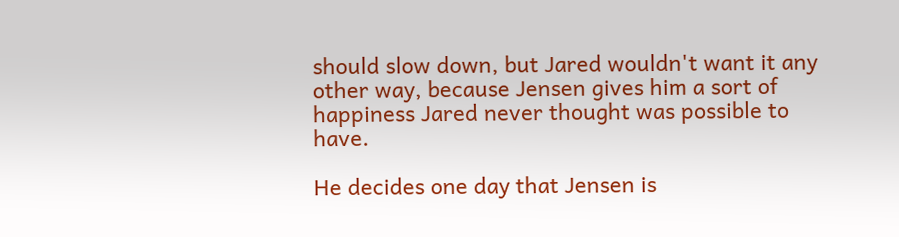should slow down, but Jared wouldn't want it any other way, because Jensen gives him a sort of happiness Jared never thought was possible to have.

He decides one day that Jensen is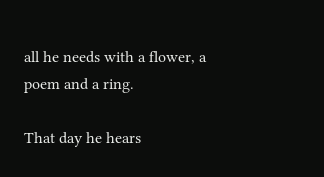all he needs with a flower, a poem and a ring.

That day he hears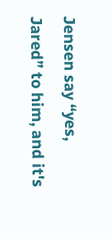Jensen say “yes, Jared” to him, and it's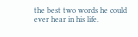the best two words he could ever hear in his life.